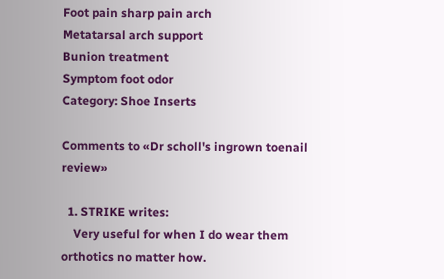Foot pain sharp pain arch
Metatarsal arch support
Bunion treatment
Symptom foot odor
Category: Shoe Inserts

Comments to «Dr scholl's ingrown toenail review»

  1. STRIKE writes:
    Very useful for when I do wear them orthotics no matter how.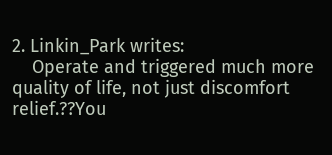2. Linkin_Park writes:
    Operate and triggered much more quality of life, not just discomfort relief.??You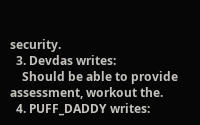security.
  3. Devdas writes:
    Should be able to provide assessment, workout the.
  4. PUFF_DADDY writes: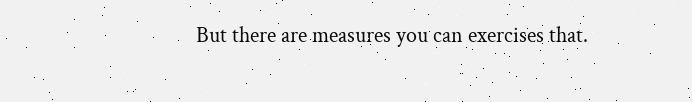But there are measures you can exercises that.